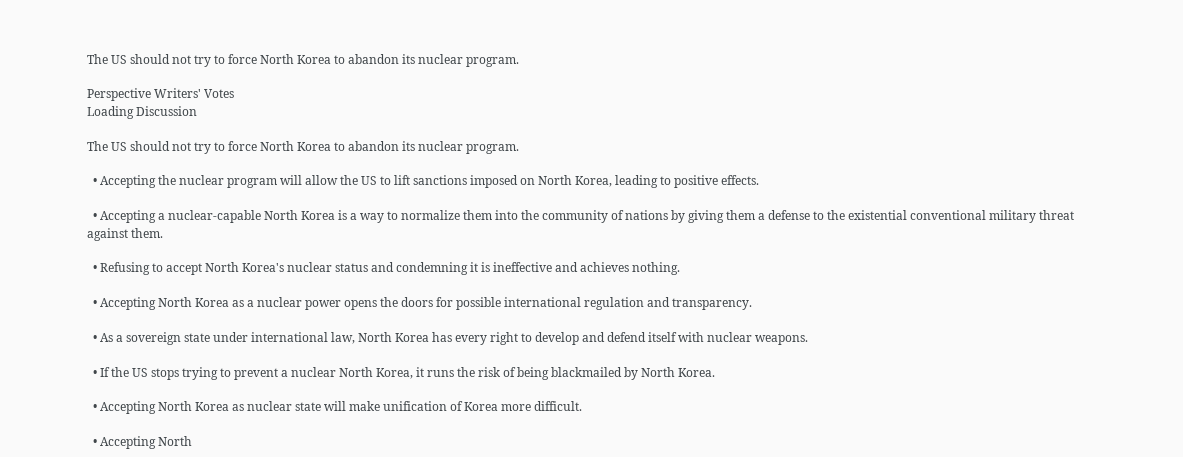The US should not try to force North Korea to abandon its nuclear program.

Perspective Writers' Votes
Loading Discussion

The US should not try to force North Korea to abandon its nuclear program.

  • Accepting the nuclear program will allow the US to lift sanctions imposed on North Korea, leading to positive effects.

  • Accepting a nuclear-capable North Korea is a way to normalize them into the community of nations by giving them a defense to the existential conventional military threat against them.

  • Refusing to accept North Korea's nuclear status and condemning it is ineffective and achieves nothing.

  • Accepting North Korea as a nuclear power opens the doors for possible international regulation and transparency.

  • As a sovereign state under international law, North Korea has every right to develop and defend itself with nuclear weapons.

  • If the US stops trying to prevent a nuclear North Korea, it runs the risk of being blackmailed by North Korea.

  • Accepting North Korea as nuclear state will make unification of Korea more difficult.

  • Accepting North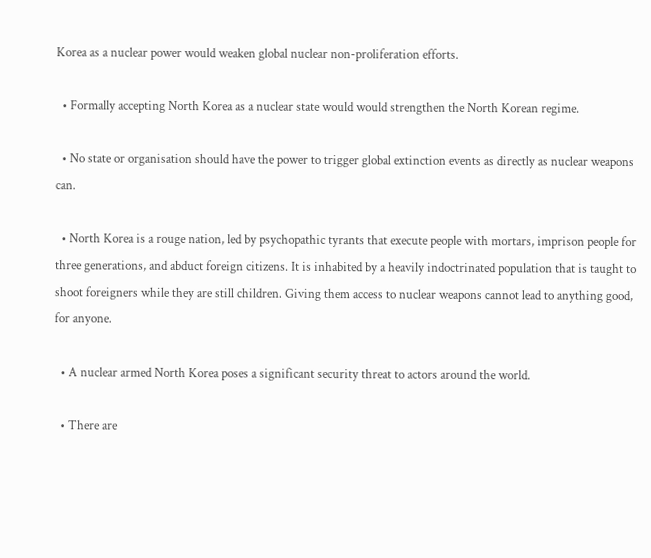Korea as a nuclear power would weaken global nuclear non-proliferation efforts.

  • Formally accepting North Korea as a nuclear state would would strengthen the North Korean regime.

  • No state or organisation should have the power to trigger global extinction events as directly as nuclear weapons can.

  • North Korea is a rouge nation, led by psychopathic tyrants that execute people with mortars, imprison people for three generations, and abduct foreign citizens. It is inhabited by a heavily indoctrinated population that is taught to shoot foreigners while they are still children. Giving them access to nuclear weapons cannot lead to anything good, for anyone.

  • A nuclear armed North Korea poses a significant security threat to actors around the world.

  • There are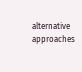alternative approaches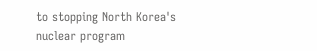to stopping North Korea's nuclear program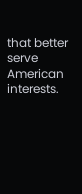that better serve American interests.